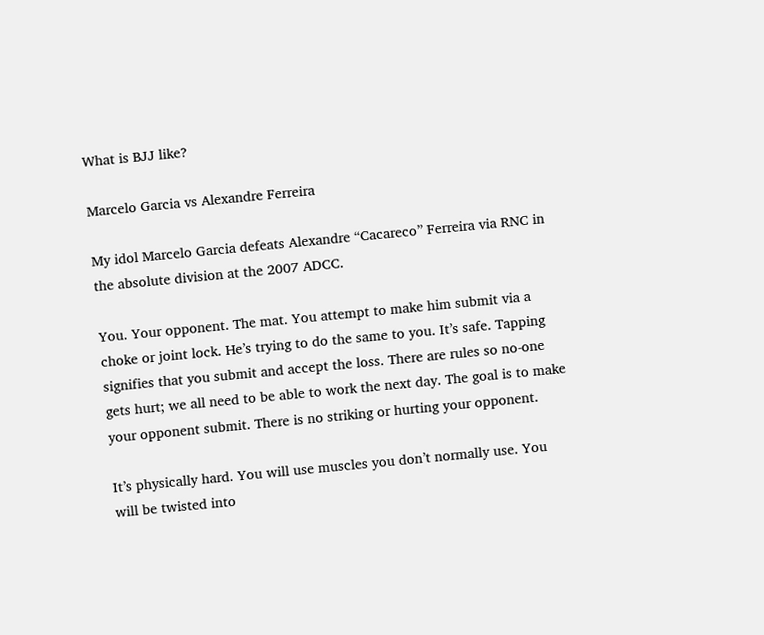What is BJJ like?

Marcelo Garcia vs Alexandre Ferreira

My idol Marcelo Garcia defeats Alexandre “Cacareco” Ferreira via RNC in the absolute division at the 2007 ADCC.

You. Your opponent. The mat. You attempt to make him submit via a choke or joint lock. He’s trying to do the same to you. It’s safe. Tapping signifies that you submit and accept the loss. There are rules so no-one gets hurt; we all need to be able to work the next day. The goal is to make your opponent submit. There is no striking or hurting your opponent.

It’s physically hard. You will use muscles you don’t normally use. You will be twisted into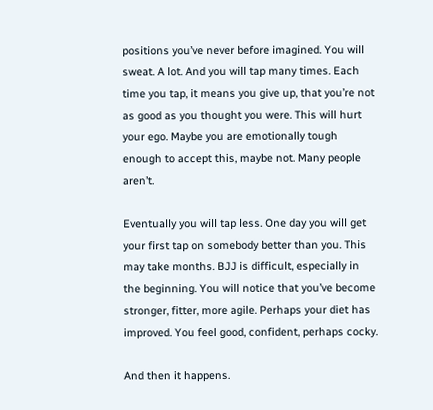positions you’ve never before imagined. You will sweat. A lot. And you will tap many times. Each time you tap, it means you give up, that you’re not as good as you thought you were. This will hurt your ego. Maybe you are emotionally tough enough to accept this, maybe not. Many people aren’t.

Eventually you will tap less. One day you will get your first tap on somebody better than you. This may take months. BJJ is difficult, especially in the beginning. You will notice that you’ve become stronger, fitter, more agile. Perhaps your diet has improved. You feel good, confident, perhaps cocky.

And then it happens.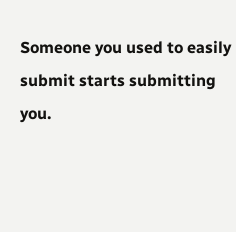Someone you used to easily submit starts submitting you.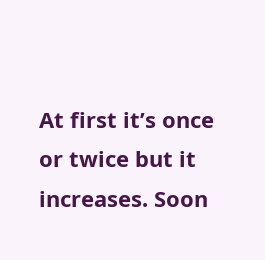At first it’s once or twice but it increases. Soon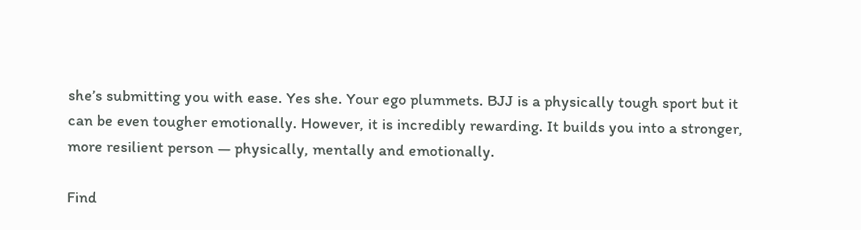she’s submitting you with ease. Yes she. Your ego plummets. BJJ is a physically tough sport but it can be even tougher emotionally. However, it is incredibly rewarding. It builds you into a stronger, more resilient person — physically, mentally and emotionally.

Find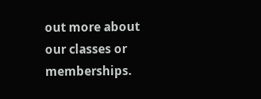out more about our classes or memberships.